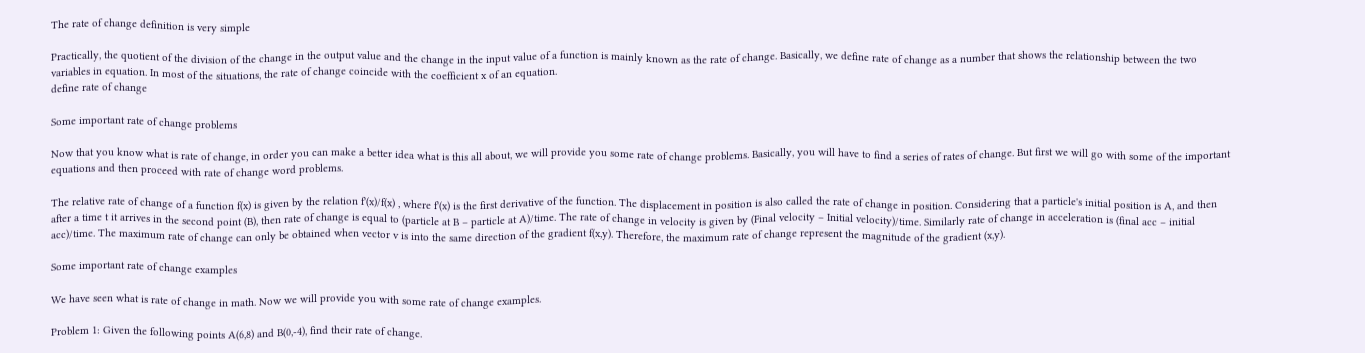The rate of change definition is very simple

Practically, the quotient of the division of the change in the output value and the change in the input value of a function is mainly known as the rate of change. Basically, we define rate of change as a number that shows the relationship between the two variables in equation. In most of the situations, the rate of change coincide with the coefficient x of an equation.
define rate of change

Some important rate of change problems

Now that you know what is rate of change, in order you can make a better idea what is this all about, we will provide you some rate of change problems. Basically, you will have to find a series of rates of change. But first we will go with some of the important equations and then proceed with rate of change word problems.

The relative rate of change of a function f(x) is given by the relation f'(x)/f(x) , where f'(x) is the first derivative of the function. The displacement in position is also called the rate of change in position. Considering that a particle's initial position is A, and then after a time t it arrives in the second point (B), then rate of change is equal to (particle at B – particle at A)/time. The rate of change in velocity is given by (Final velocity – Initial velocity)/time. Similarly rate of change in acceleration is (final acc – initial acc)/time. The maximum rate of change can only be obtained when vector v is into the same direction of the gradient f(x,y). Therefore, the maximum rate of change represent the magnitude of the gradient (x,y).

Some important rate of change examples

We have seen what is rate of change in math. Now we will provide you with some rate of change examples.

Problem 1: Given the following points A(6,8) and B(0,-4), find their rate of change.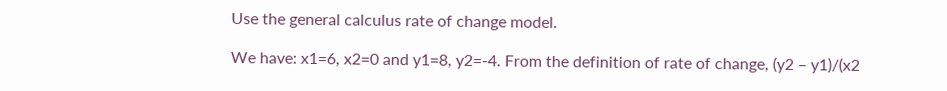Use the general calculus rate of change model.

We have: x1=6, x2=0 and y1=8, y2=-4. From the definition of rate of change, (y2 – y1)/(x2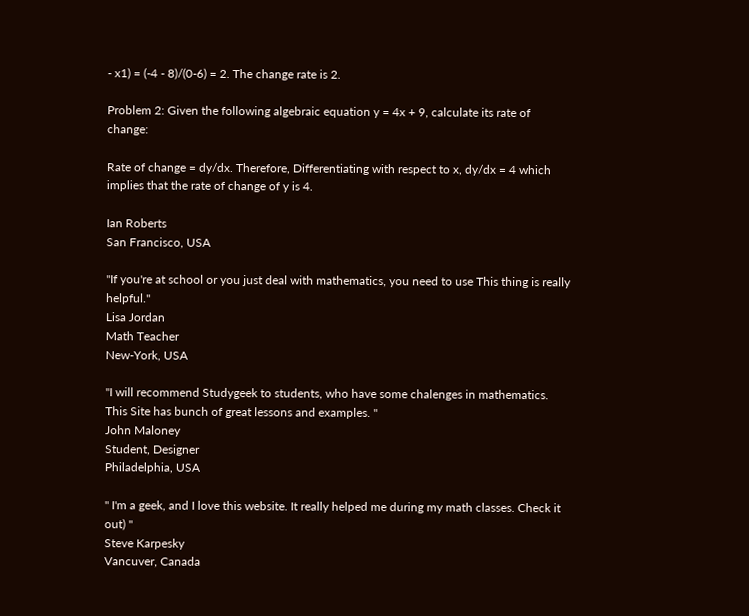- x1) = (-4 - 8)/(0-6) = 2. The change rate is 2.

Problem 2: Given the following algebraic equation y = 4x + 9, calculate its rate of change:

Rate of change = dy/dx. Therefore, Differentiating with respect to x, dy/dx = 4 which implies that the rate of change of y is 4.

Ian Roberts
San Francisco, USA

"If you're at school or you just deal with mathematics, you need to use This thing is really helpful."
Lisa Jordan
Math Teacher
New-York, USA

"I will recommend Studygeek to students, who have some chalenges in mathematics. This Site has bunch of great lessons and examples. "
John Maloney
Student, Designer
Philadelphia, USA

" I'm a geek, and I love this website. It really helped me during my math classes. Check it out) "
Steve Karpesky
Vancuver, Canada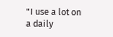"I use a lot on a daily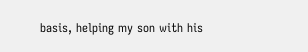basis, helping my son with his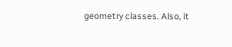geometry classes. Also, it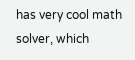has very cool math solver, which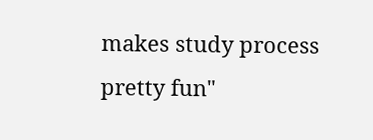makes study process pretty fun"